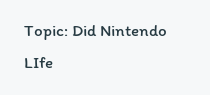Topic: Did Nintendo LIfe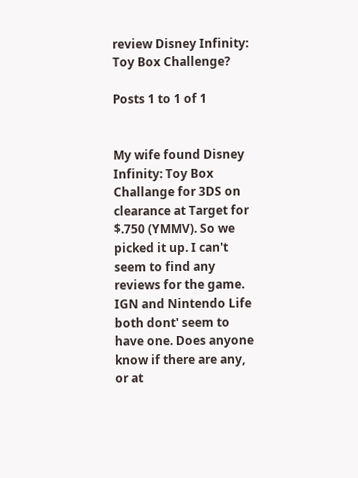review Disney Infinity: Toy Box Challenge?

Posts 1 to 1 of 1


My wife found Disney Infinity: Toy Box Challange for 3DS on clearance at Target for $.750 (YMMV). So we picked it up. I can't seem to find any reviews for the game. IGN and Nintendo Life both dont' seem to have one. Does anyone know if there are any, or at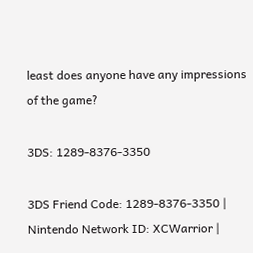least does anyone have any impressions of the game?

3DS: 1289-8376-3350

3DS Friend Code: 1289-8376-3350 | Nintendo Network ID: XCWarrior |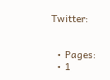Twitter:


  • Pages:
  • 1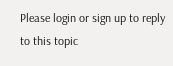Please login or sign up to reply to this topic